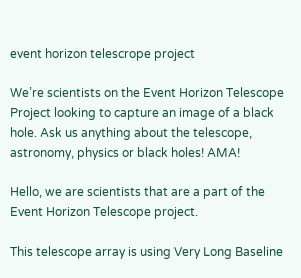event horizon telescrope project

We’re scientists on the Event Horizon Telescope Project looking to capture an image of a black hole. Ask us anything about the telescope, astronomy, physics or black holes! AMA!

Hello, we are scientists that are a part of the Event Horizon Telescope project.

This telescope array is using Very Long Baseline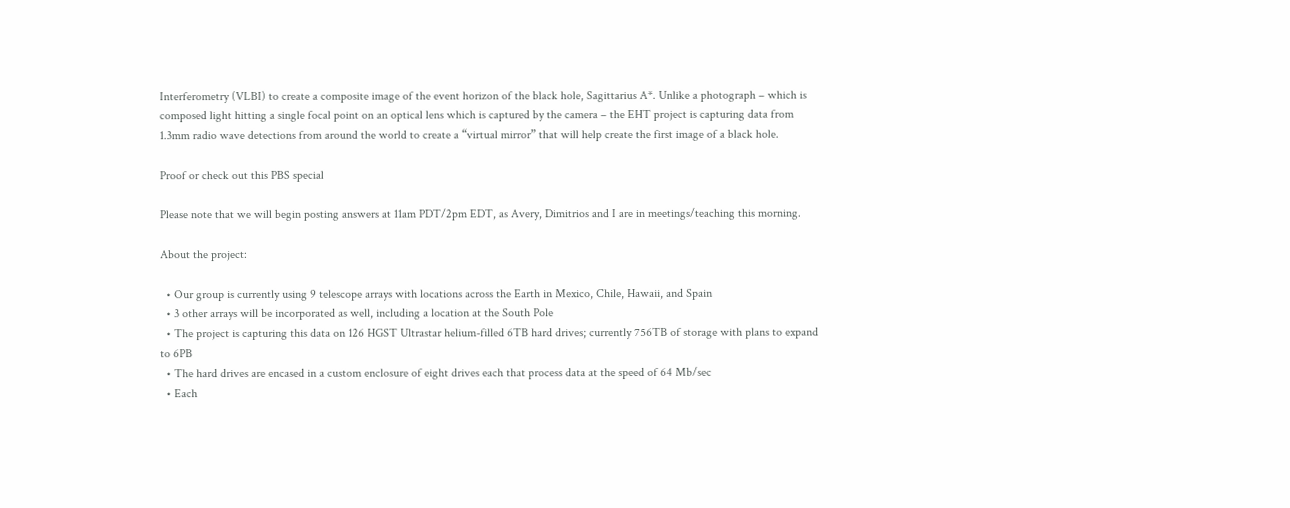Interferometry (VLBI) to create a composite image of the event horizon of the black hole, Sagittarius A*. Unlike a photograph – which is composed light hitting a single focal point on an optical lens which is captured by the camera – the EHT project is capturing data from 1.3mm radio wave detections from around the world to create a “virtual mirror” that will help create the first image of a black hole.

Proof or check out this PBS special

Please note that we will begin posting answers at 11am PDT/2pm EDT, as Avery, Dimitrios and I are in meetings/teaching this morning.

About the project:

  • Our group is currently using 9 telescope arrays with locations across the Earth in Mexico, Chile, Hawaii, and Spain
  • 3 other arrays will be incorporated as well, including a location at the South Pole
  • The project is capturing this data on 126 HGST Ultrastar helium-filled 6TB hard drives; currently 756TB of storage with plans to expand to 6PB
  • The hard drives are encased in a custom enclosure of eight drives each that process data at the speed of 64 Mb/sec
  • Each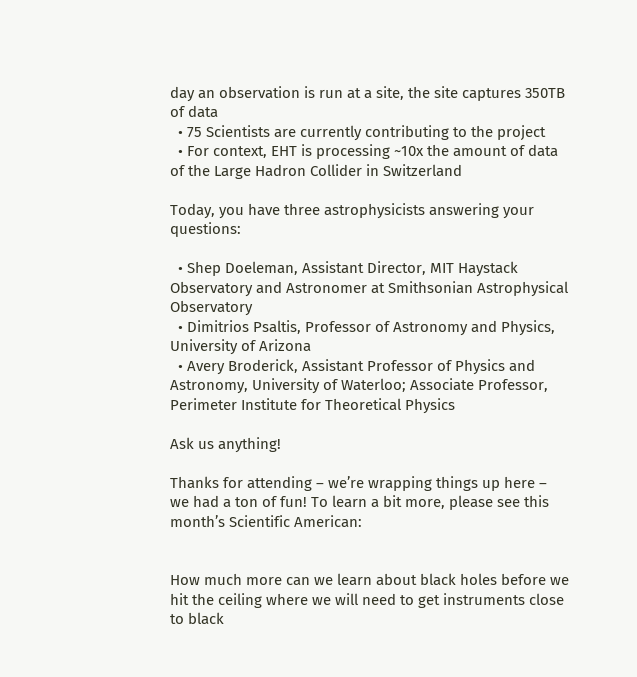day an observation is run at a site, the site captures 350TB of data
  • 75 Scientists are currently contributing to the project
  • For context, EHT is processing ~10x the amount of data of the Large Hadron Collider in Switzerland

Today, you have three astrophysicists answering your questions:

  • Shep Doeleman, Assistant Director, MIT Haystack Observatory and Astronomer at Smithsonian Astrophysical Observatory
  • Dimitrios Psaltis, Professor of Astronomy and Physics, University of Arizona
  • Avery Broderick, Assistant Professor of Physics and Astronomy, University of Waterloo; Associate Professor, Perimeter Institute for Theoretical Physics

Ask us anything!

Thanks for attending – we’re wrapping things up here – we had a ton of fun! To learn a bit more, please see this month’s Scientific American:


How much more can we learn about black holes before we hit the ceiling where we will need to get instruments close to black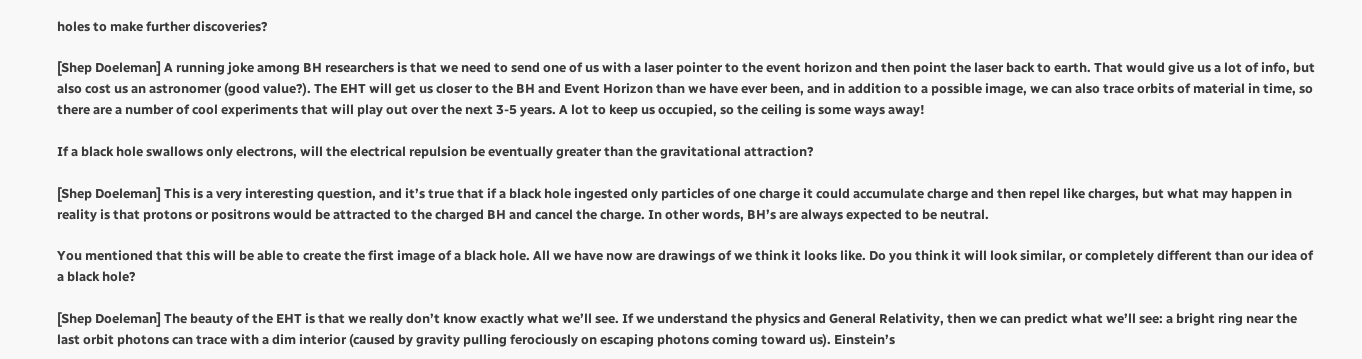holes to make further discoveries?

[Shep Doeleman] A running joke among BH researchers is that we need to send one of us with a laser pointer to the event horizon and then point the laser back to earth. That would give us a lot of info, but also cost us an astronomer (good value?). The EHT will get us closer to the BH and Event Horizon than we have ever been, and in addition to a possible image, we can also trace orbits of material in time, so there are a number of cool experiments that will play out over the next 3-5 years. A lot to keep us occupied, so the ceiling is some ways away!

If a black hole swallows only electrons, will the electrical repulsion be eventually greater than the gravitational attraction?

[Shep Doeleman] This is a very interesting question, and it’s true that if a black hole ingested only particles of one charge it could accumulate charge and then repel like charges, but what may happen in reality is that protons or positrons would be attracted to the charged BH and cancel the charge. In other words, BH’s are always expected to be neutral.

You mentioned that this will be able to create the first image of a black hole. All we have now are drawings of we think it looks like. Do you think it will look similar, or completely different than our idea of a black hole?

[Shep Doeleman] The beauty of the EHT is that we really don’t know exactly what we’ll see. If we understand the physics and General Relativity, then we can predict what we’ll see: a bright ring near the last orbit photons can trace with a dim interior (caused by gravity pulling ferociously on escaping photons coming toward us). Einstein’s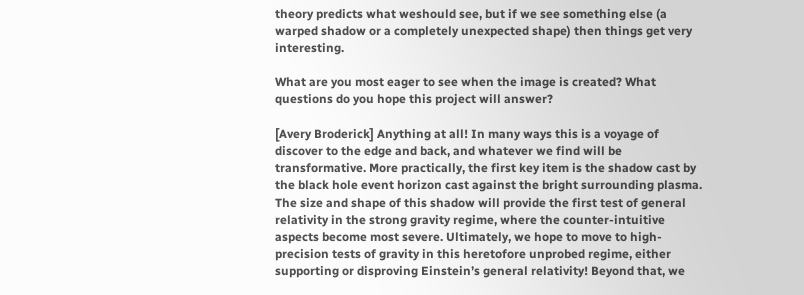theory predicts what weshould see, but if we see something else (a warped shadow or a completely unexpected shape) then things get very interesting.

What are you most eager to see when the image is created? What questions do you hope this project will answer?

[Avery Broderick] Anything at all! In many ways this is a voyage of discover to the edge and back, and whatever we find will be transformative. More practically, the first key item is the shadow cast by the black hole event horizon cast against the bright surrounding plasma. The size and shape of this shadow will provide the first test of general relativity in the strong gravity regime, where the counter-intuitive aspects become most severe. Ultimately, we hope to move to high-precision tests of gravity in this heretofore unprobed regime, either supporting or disproving Einstein’s general relativity! Beyond that, we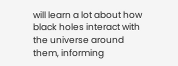will learn a lot about how black holes interact with the universe around them, informing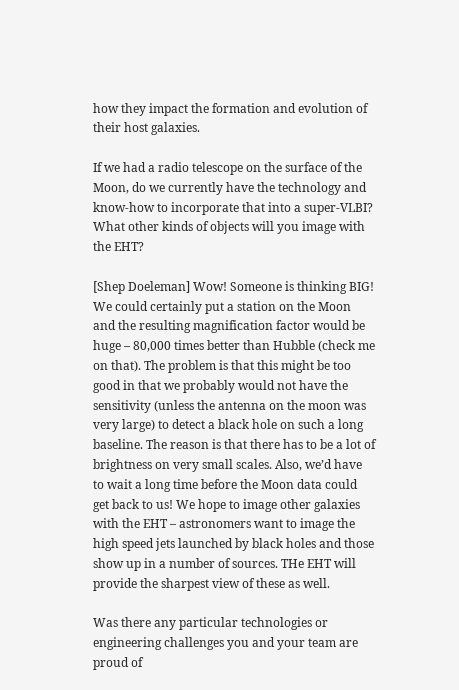how they impact the formation and evolution of their host galaxies.

If we had a radio telescope on the surface of the Moon, do we currently have the technology and know-how to incorporate that into a super-VLBI? What other kinds of objects will you image with the EHT?

[Shep Doeleman] Wow! Someone is thinking BIG! We could certainly put a station on the Moon and the resulting magnification factor would be huge – 80,000 times better than Hubble (check me on that). The problem is that this might be too good in that we probably would not have the sensitivity (unless the antenna on the moon was very large) to detect a black hole on such a long baseline. The reason is that there has to be a lot of brightness on very small scales. Also, we’d have to wait a long time before the Moon data could get back to us! We hope to image other galaxies with the EHT – astronomers want to image the high speed jets launched by black holes and those show up in a number of sources. THe EHT will provide the sharpest view of these as well.

Was there any particular technologies or engineering challenges you and your team are proud of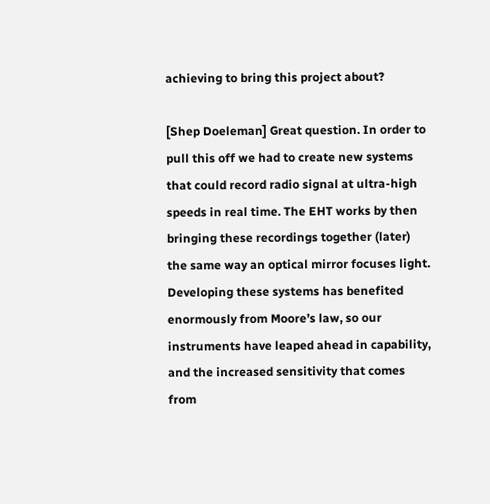achieving to bring this project about?

[Shep Doeleman] Great question. In order to pull this off we had to create new systems that could record radio signal at ultra-high speeds in real time. The EHT works by then bringing these recordings together (later) the same way an optical mirror focuses light. Developing these systems has benefited enormously from Moore’s law, so our instruments have leaped ahead in capability, and the increased sensitivity that comes from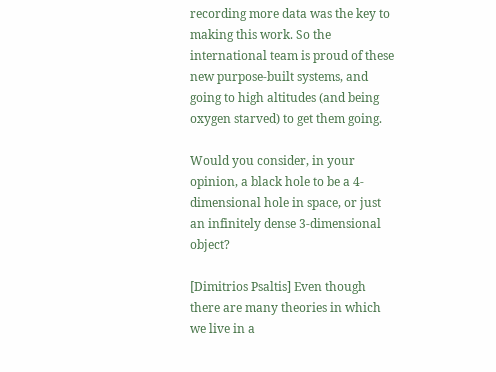recording more data was the key to making this work. So the international team is proud of these new purpose-built systems, and going to high altitudes (and being oxygen starved) to get them going.

Would you consider, in your opinion, a black hole to be a 4-dimensional hole in space, or just an infinitely dense 3-dimensional object?

[Dimitrios Psaltis] Even though there are many theories in which we live in a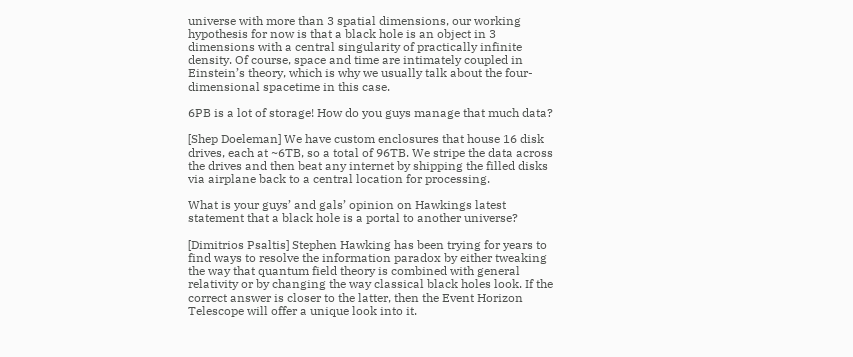universe with more than 3 spatial dimensions, our working hypothesis for now is that a black hole is an object in 3 dimensions with a central singularity of practically infinite density. Of course, space and time are intimately coupled in Einstein’s theory, which is why we usually talk about the four-dimensional spacetime in this case.

6PB is a lot of storage! How do you guys manage that much data?

[Shep Doeleman] We have custom enclosures that house 16 disk drives, each at ~6TB, so a total of 96TB. We stripe the data across the drives and then beat any internet by shipping the filled disks via airplane back to a central location for processing.

What is your guys’ and gals’ opinion on Hawkings latest statement that a black hole is a portal to another universe?

[Dimitrios Psaltis] Stephen Hawking has been trying for years to find ways to resolve the information paradox by either tweaking the way that quantum field theory is combined with general relativity or by changing the way classical black holes look. If the correct answer is closer to the latter, then the Event Horizon Telescope will offer a unique look into it.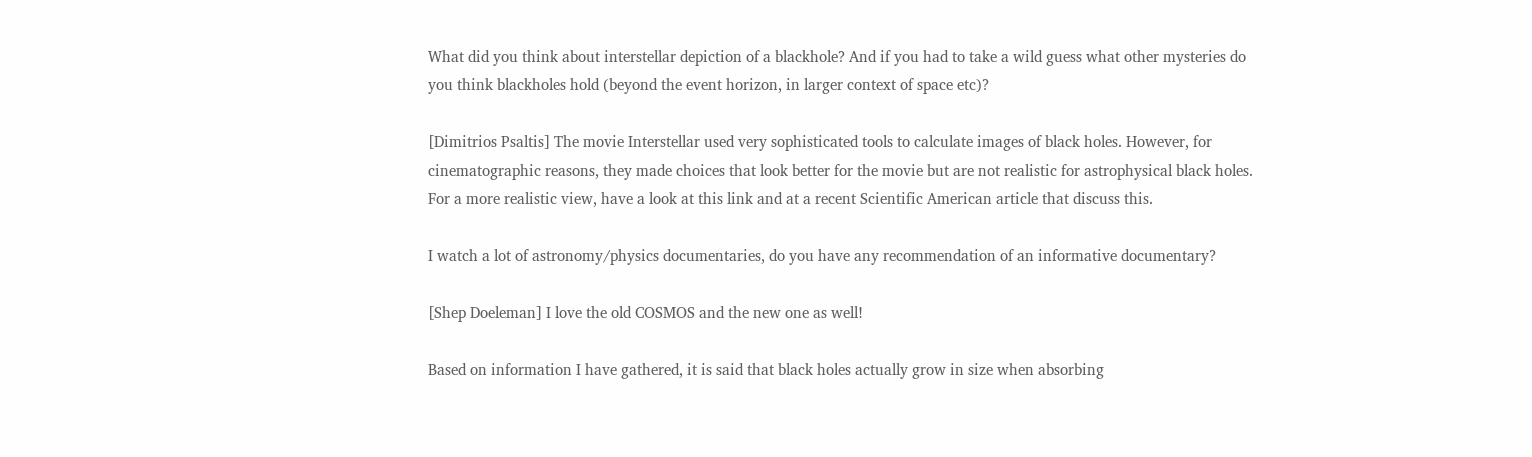What did you think about interstellar depiction of a blackhole? And if you had to take a wild guess what other mysteries do you think blackholes hold (beyond the event horizon, in larger context of space etc)?

[Dimitrios Psaltis] The movie Interstellar used very sophisticated tools to calculate images of black holes. However, for cinematographic reasons, they made choices that look better for the movie but are not realistic for astrophysical black holes. For a more realistic view, have a look at this link and at a recent Scientific American article that discuss this.

I watch a lot of astronomy/physics documentaries, do you have any recommendation of an informative documentary?

[Shep Doeleman] I love the old COSMOS and the new one as well!

Based on information I have gathered, it is said that black holes actually grow in size when absorbing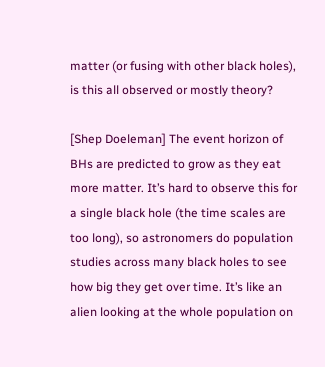matter (or fusing with other black holes), is this all observed or mostly theory?

[Shep Doeleman] The event horizon of BHs are predicted to grow as they eat more matter. It’s hard to observe this for a single black hole (the time scales are too long), so astronomers do population studies across many black holes to see how big they get over time. It’s like an alien looking at the whole population on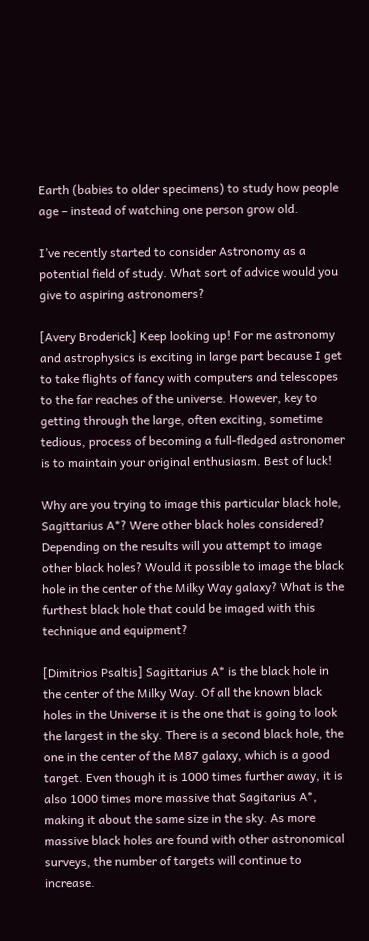Earth (babies to older specimens) to study how people age – instead of watching one person grow old.

I’ve recently started to consider Astronomy as a potential field of study. What sort of advice would you give to aspiring astronomers?

[Avery Broderick] Keep looking up! For me astronomy and astrophysics is exciting in large part because I get to take flights of fancy with computers and telescopes to the far reaches of the universe. However, key to getting through the large, often exciting, sometime tedious, process of becoming a full-fledged astronomer is to maintain your original enthusiasm. Best of luck!

Why are you trying to image this particular black hole, Sagittarius A*? Were other black holes considered? Depending on the results will you attempt to image other black holes? Would it possible to image the black hole in the center of the Milky Way galaxy? What is the furthest black hole that could be imaged with this technique and equipment?

[Dimitrios Psaltis] Sagittarius A* is the black hole in the center of the Milky Way. Of all the known black holes in the Universe it is the one that is going to look the largest in the sky. There is a second black hole, the one in the center of the M87 galaxy, which is a good target. Even though it is 1000 times further away, it is also 1000 times more massive that Sagitarius A*, making it about the same size in the sky. As more massive black holes are found with other astronomical surveys, the number of targets will continue to increase.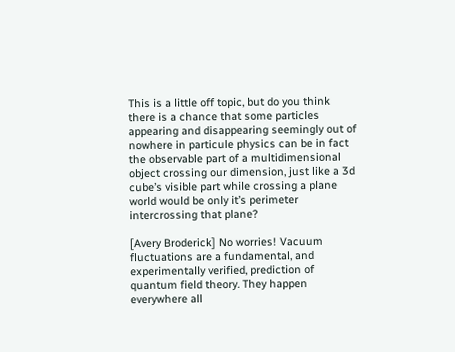This is a little off topic, but do you think there is a chance that some particles appearing and disappearing seemingly out of nowhere in particule physics can be in fact the observable part of a multidimensional object crossing our dimension, just like a 3d cube’s visible part while crossing a plane world would be only it’s perimeter intercrossing that plane?

[Avery Broderick] No worries! Vacuum fluctuations are a fundamental, and experimentally verified, prediction of quantum field theory. They happen everywhere all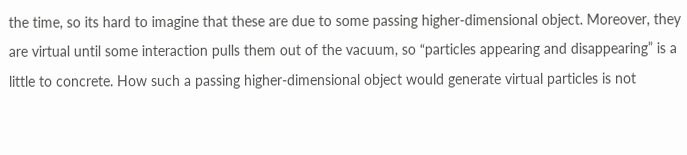the time, so its hard to imagine that these are due to some passing higher-dimensional object. Moreover, they are virtual until some interaction pulls them out of the vacuum, so “particles appearing and disappearing” is a little to concrete. How such a passing higher-dimensional object would generate virtual particles is not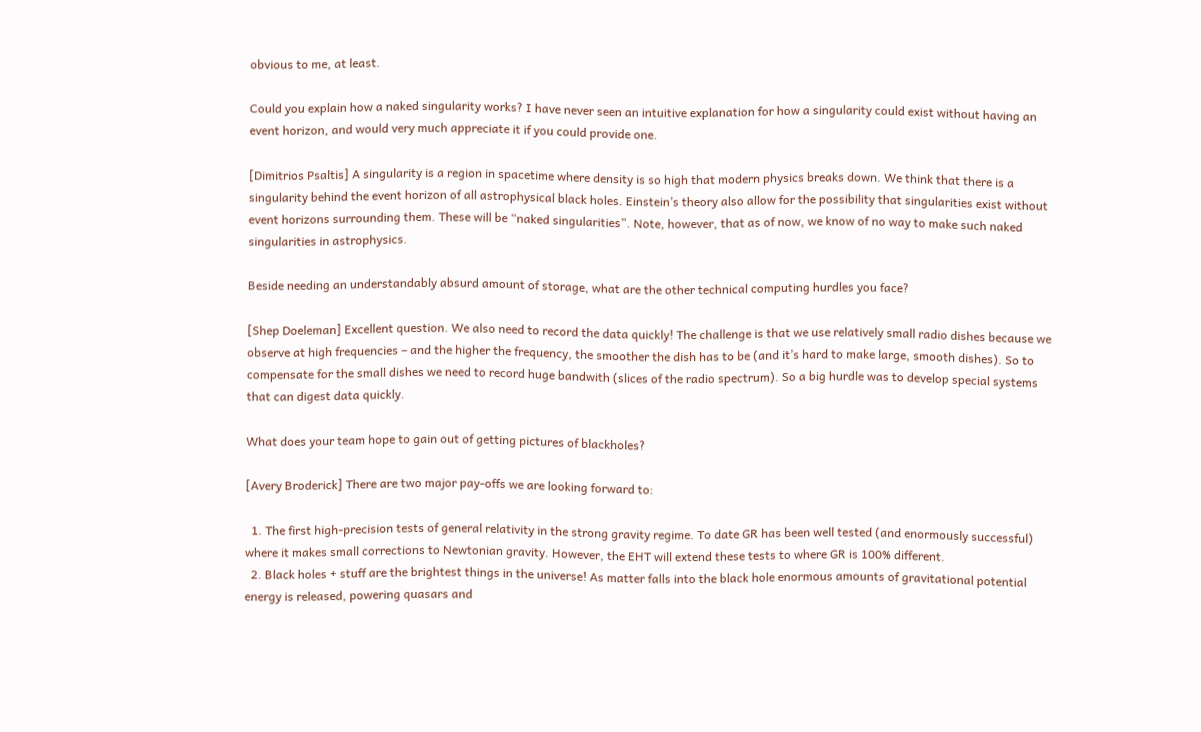obvious to me, at least.

Could you explain how a naked singularity works? I have never seen an intuitive explanation for how a singularity could exist without having an event horizon, and would very much appreciate it if you could provide one.

[Dimitrios Psaltis] A singularity is a region in spacetime where density is so high that modern physics breaks down. We think that there is a singularity behind the event horizon of all astrophysical black holes. Einstein’s theory also allow for the possibility that singularities exist without event horizons surrounding them. These will be “naked singularities”. Note, however, that as of now, we know of no way to make such naked singularities in astrophysics.

Beside needing an understandably absurd amount of storage, what are the other technical computing hurdles you face?

[Shep Doeleman] Excellent question. We also need to record the data quickly! The challenge is that we use relatively small radio dishes because we observe at high frequencies – and the higher the frequency, the smoother the dish has to be (and it’s hard to make large, smooth dishes). So to compensate for the small dishes we need to record huge bandwith (slices of the radio spectrum). So a big hurdle was to develop special systems that can digest data quickly.

What does your team hope to gain out of getting pictures of blackholes?

[Avery Broderick] There are two major pay-offs we are looking forward to:

  1. The first high-precision tests of general relativity in the strong gravity regime. To date GR has been well tested (and enormously successful) where it makes small corrections to Newtonian gravity. However, the EHT will extend these tests to where GR is 100% different.
  2. Black holes + stuff are the brightest things in the universe! As matter falls into the black hole enormous amounts of gravitational potential energy is released, powering quasars and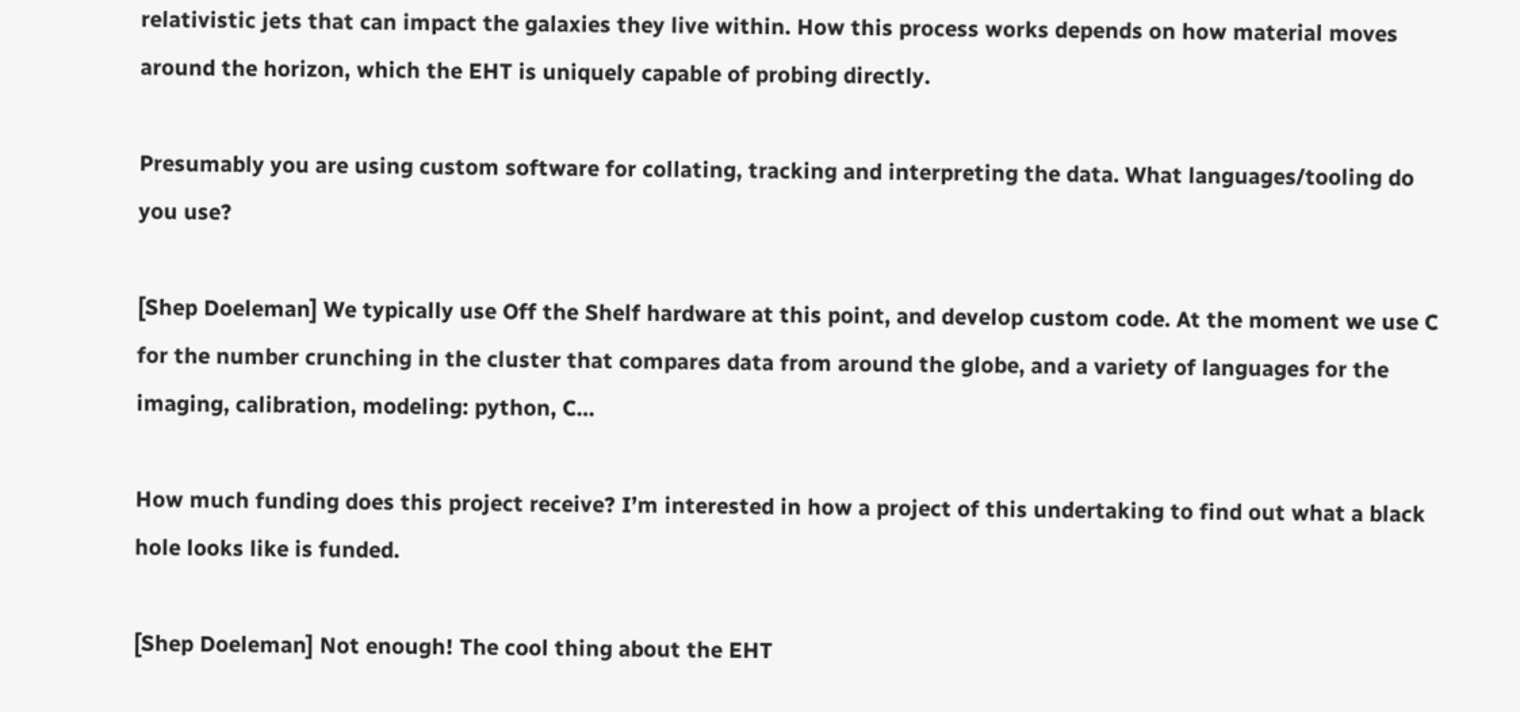relativistic jets that can impact the galaxies they live within. How this process works depends on how material moves around the horizon, which the EHT is uniquely capable of probing directly.

Presumably you are using custom software for collating, tracking and interpreting the data. What languages/tooling do you use?

[Shep Doeleman] We typically use Off the Shelf hardware at this point, and develop custom code. At the moment we use C for the number crunching in the cluster that compares data from around the globe, and a variety of languages for the imaging, calibration, modeling: python, C…

How much funding does this project receive? I’m interested in how a project of this undertaking to find out what a black hole looks like is funded.

[Shep Doeleman] Not enough! The cool thing about the EHT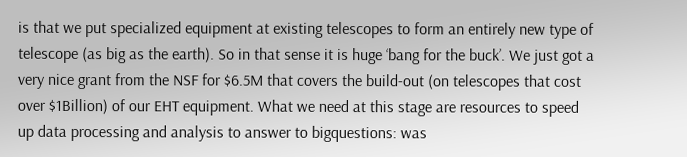is that we put specialized equipment at existing telescopes to form an entirely new type of telescope (as big as the earth). So in that sense it is huge ‘bang for the buck’. We just got a very nice grant from the NSF for $6.5M that covers the build-out (on telescopes that cost over $1Billion) of our EHT equipment. What we need at this stage are resources to speed up data processing and analysis to answer to bigquestions: was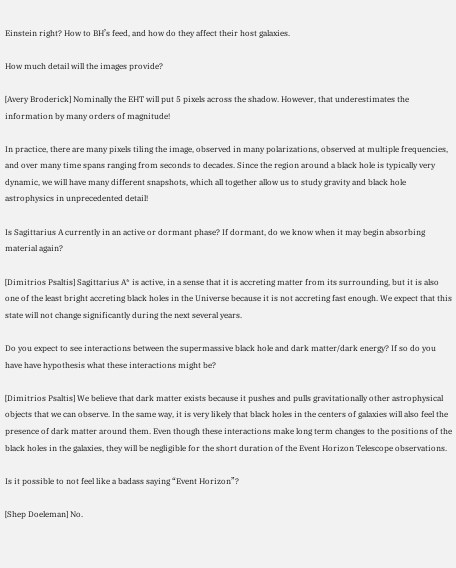Einstein right? How to BH’s feed, and how do they affect their host galaxies.

How much detail will the images provide?

[Avery Broderick] Nominally the EHT will put 5 pixels across the shadow. However, that underestimates the information by many orders of magnitude!

In practice, there are many pixels tiling the image, observed in many polarizations, observed at multiple frequencies, and over many time spans ranging from seconds to decades. Since the region around a black hole is typically very dynamic, we will have many different snapshots, which all together allow us to study gravity and black hole astrophysics in unprecedented detail!

Is Sagittarius A currently in an active or dormant phase? If dormant, do we know when it may begin absorbing material again?

[Dimitrios Psaltis] Sagittarius A* is active, in a sense that it is accreting matter from its surrounding, but it is also one of the least bright accreting black holes in the Universe because it is not accreting fast enough. We expect that this state will not change significantly during the next several years.

Do you expect to see interactions between the supermassive black hole and dark matter/dark energy? If so do you have have hypothesis what these interactions might be?

[Dimitrios Psaltis] We believe that dark matter exists because it pushes and pulls gravitationally other astrophysical objects that we can observe. In the same way, it is very likely that black holes in the centers of galaxies will also feel the presence of dark matter around them. Even though these interactions make long term changes to the positions of the black holes in the galaxies, they will be negligible for the short duration of the Event Horizon Telescope observations.

Is it possible to not feel like a badass saying “Event Horizon”?

[Shep Doeleman] No.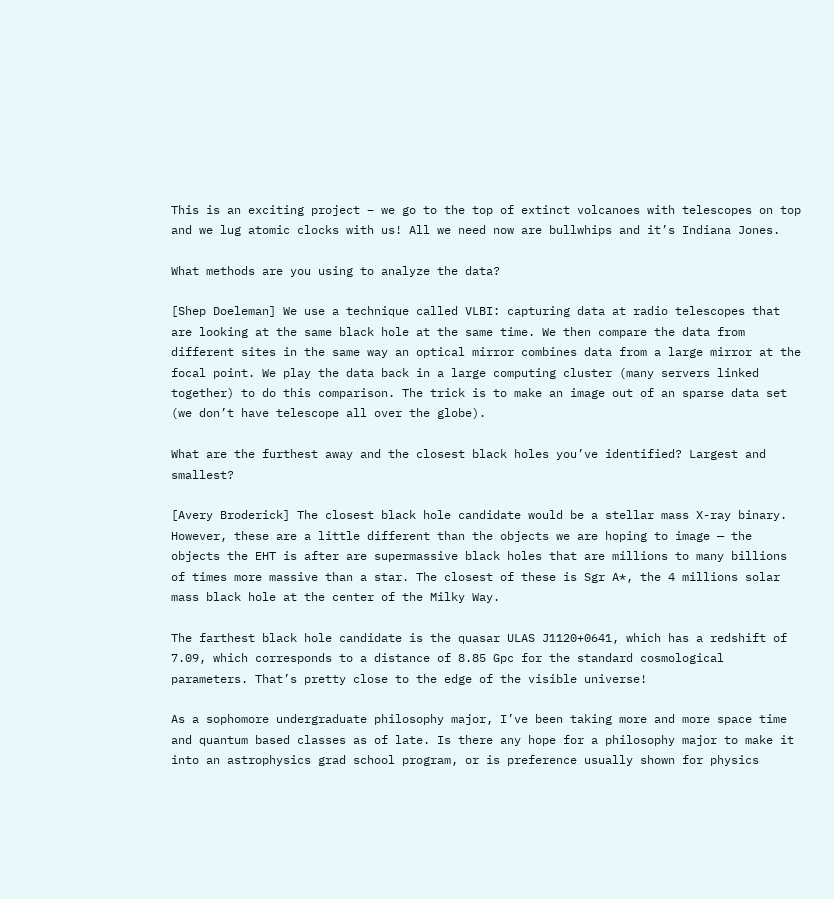This is an exciting project – we go to the top of extinct volcanoes with telescopes on top and we lug atomic clocks with us! All we need now are bullwhips and it’s Indiana Jones.

What methods are you using to analyze the data?

[Shep Doeleman] We use a technique called VLBI: capturing data at radio telescopes that are looking at the same black hole at the same time. We then compare the data from different sites in the same way an optical mirror combines data from a large mirror at the focal point. We play the data back in a large computing cluster (many servers linked together) to do this comparison. The trick is to make an image out of an sparse data set (we don’t have telescope all over the globe).

What are the furthest away and the closest black holes you’ve identified? Largest and smallest?

[Avery Broderick] The closest black hole candidate would be a stellar mass X-ray binary. However, these are a little different than the objects we are hoping to image — the objects the EHT is after are supermassive black holes that are millions to many billions of times more massive than a star. The closest of these is Sgr A*, the 4 millions solar mass black hole at the center of the Milky Way.

The farthest black hole candidate is the quasar ULAS J1120+0641, which has a redshift of 7.09, which corresponds to a distance of 8.85 Gpc for the standard cosmological parameters. That’s pretty close to the edge of the visible universe!

As a sophomore undergraduate philosophy major, I’ve been taking more and more space time and quantum based classes as of late. Is there any hope for a philosophy major to make it into an astrophysics grad school program, or is preference usually shown for physics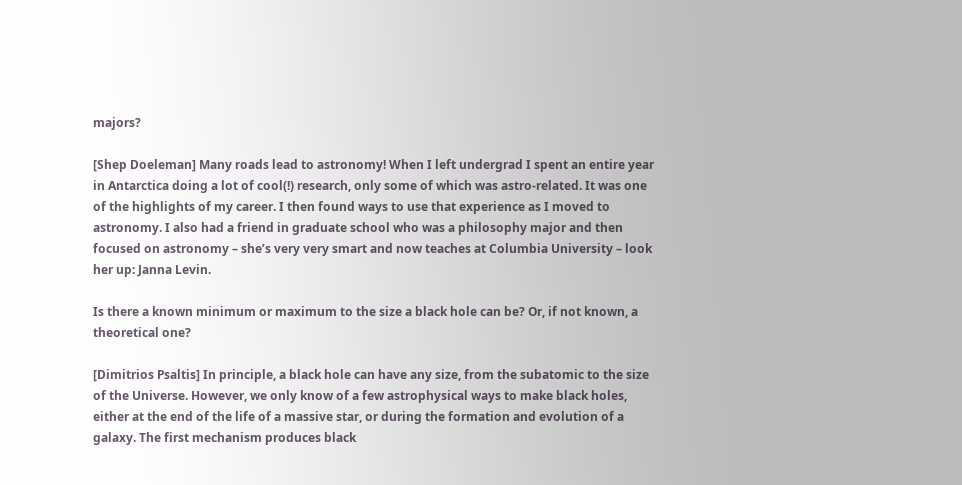majors?

[Shep Doeleman] Many roads lead to astronomy! When I left undergrad I spent an entire year in Antarctica doing a lot of cool(!) research, only some of which was astro-related. It was one of the highlights of my career. I then found ways to use that experience as I moved to astronomy. I also had a friend in graduate school who was a philosophy major and then focused on astronomy – she’s very very smart and now teaches at Columbia University – look her up: Janna Levin.

Is there a known minimum or maximum to the size a black hole can be? Or, if not known, a theoretical one?

[Dimitrios Psaltis] In principle, a black hole can have any size, from the subatomic to the size of the Universe. However, we only know of a few astrophysical ways to make black holes, either at the end of the life of a massive star, or during the formation and evolution of a galaxy. The first mechanism produces black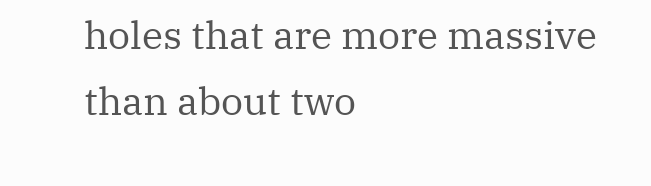holes that are more massive than about two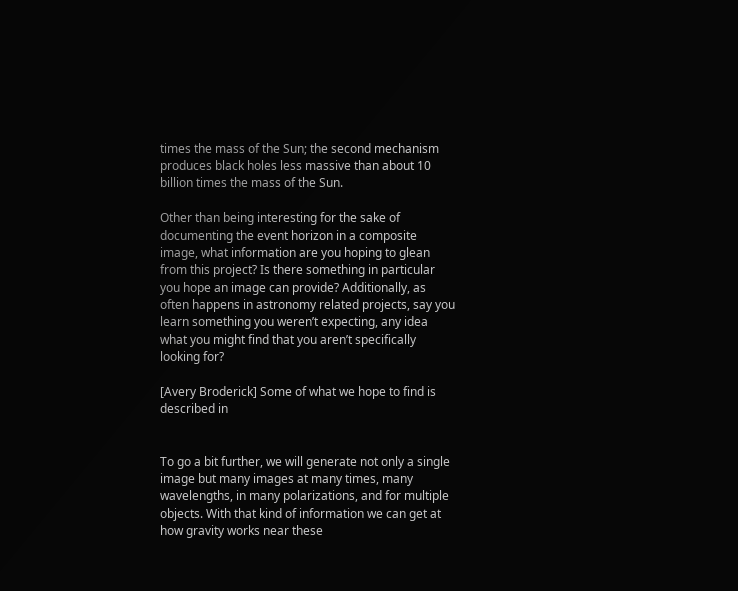times the mass of the Sun; the second mechanism produces black holes less massive than about 10 billion times the mass of the Sun.

Other than being interesting for the sake of documenting the event horizon in a composite image, what information are you hoping to glean from this project? Is there something in particular you hope an image can provide? Additionally, as often happens in astronomy related projects, say you learn something you weren’t expecting, any idea what you might find that you aren’t specifically looking for?

[Avery Broderick] Some of what we hope to find is described in


To go a bit further, we will generate not only a single image but many images at many times, many wavelengths, in many polarizations, and for multiple objects. With that kind of information we can get at how gravity works near these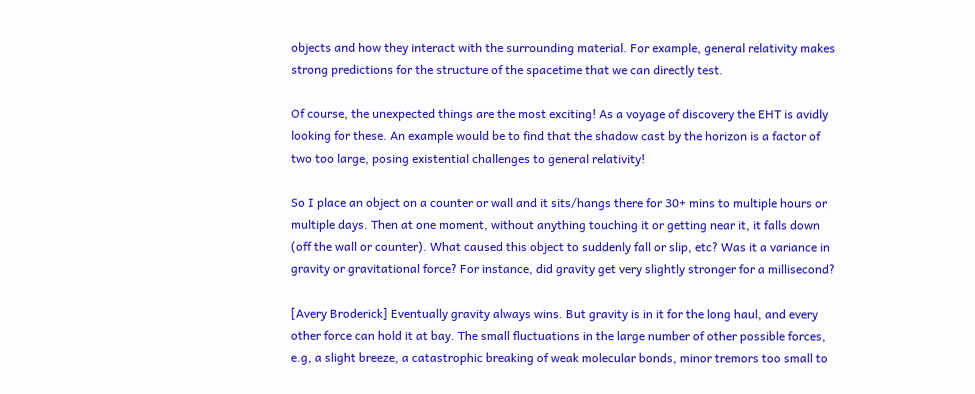objects and how they interact with the surrounding material. For example, general relativity makes strong predictions for the structure of the spacetime that we can directly test.

Of course, the unexpected things are the most exciting! As a voyage of discovery the EHT is avidly looking for these. An example would be to find that the shadow cast by the horizon is a factor of two too large, posing existential challenges to general relativity!

So I place an object on a counter or wall and it sits/hangs there for 30+ mins to multiple hours or multiple days. Then at one moment, without anything touching it or getting near it, it falls down (off the wall or counter). What caused this object to suddenly fall or slip, etc? Was it a variance in gravity or gravitational force? For instance, did gravity get very slightly stronger for a millisecond?

[Avery Broderick] Eventually gravity always wins. But gravity is in it for the long haul, and every other force can hold it at bay. The small fluctuations in the large number of other possible forces, e.g, a slight breeze, a catastrophic breaking of weak molecular bonds, minor tremors too small to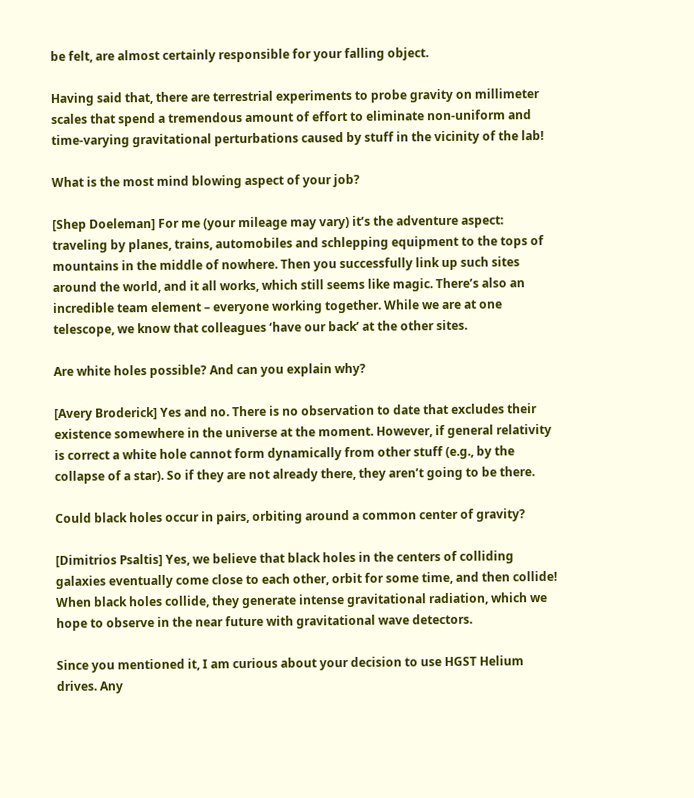be felt, are almost certainly responsible for your falling object.

Having said that, there are terrestrial experiments to probe gravity on millimeter scales that spend a tremendous amount of effort to eliminate non-uniform and time-varying gravitational perturbations caused by stuff in the vicinity of the lab!

What is the most mind blowing aspect of your job?

[Shep Doeleman] For me (your mileage may vary) it’s the adventure aspect: traveling by planes, trains, automobiles and schlepping equipment to the tops of mountains in the middle of nowhere. Then you successfully link up such sites around the world, and it all works, which still seems like magic. There’s also an incredible team element – everyone working together. While we are at one telescope, we know that colleagues ‘have our back’ at the other sites.

Are white holes possible? And can you explain why?

[Avery Broderick] Yes and no. There is no observation to date that excludes their existence somewhere in the universe at the moment. However, if general relativity is correct a white hole cannot form dynamically from other stuff (e.g., by the collapse of a star). So if they are not already there, they aren’t going to be there.

Could black holes occur in pairs, orbiting around a common center of gravity?

[Dimitrios Psaltis] Yes, we believe that black holes in the centers of colliding galaxies eventually come close to each other, orbit for some time, and then collide! When black holes collide, they generate intense gravitational radiation, which we hope to observe in the near future with gravitational wave detectors.

Since you mentioned it, I am curious about your decision to use HGST Helium drives. Any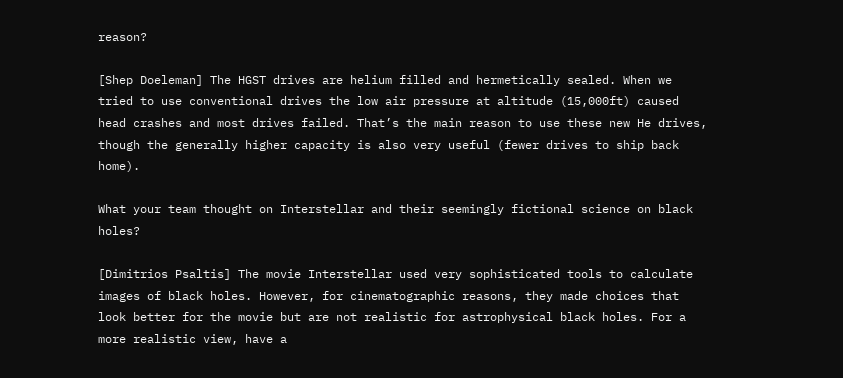reason?

[Shep Doeleman] The HGST drives are helium filled and hermetically sealed. When we tried to use conventional drives the low air pressure at altitude (15,000ft) caused head crashes and most drives failed. That’s the main reason to use these new He drives, though the generally higher capacity is also very useful (fewer drives to ship back home).

What your team thought on Interstellar and their seemingly fictional science on black holes?

[Dimitrios Psaltis] The movie Interstellar used very sophisticated tools to calculate images of black holes. However, for cinematographic reasons, they made choices that look better for the movie but are not realistic for astrophysical black holes. For a more realistic view, have a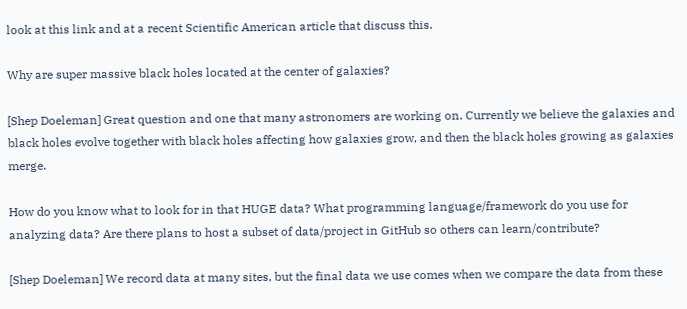look at this link and at a recent Scientific American article that discuss this.

Why are super massive black holes located at the center of galaxies?

[Shep Doeleman] Great question and one that many astronomers are working on. Currently we believe the galaxies and black holes evolve together with black holes affecting how galaxies grow, and then the black holes growing as galaxies merge.

How do you know what to look for in that HUGE data? What programming language/framework do you use for analyzing data? Are there plans to host a subset of data/project in GitHub so others can learn/contribute?

[Shep Doeleman] We record data at many sites, but the final data we use comes when we compare the data from these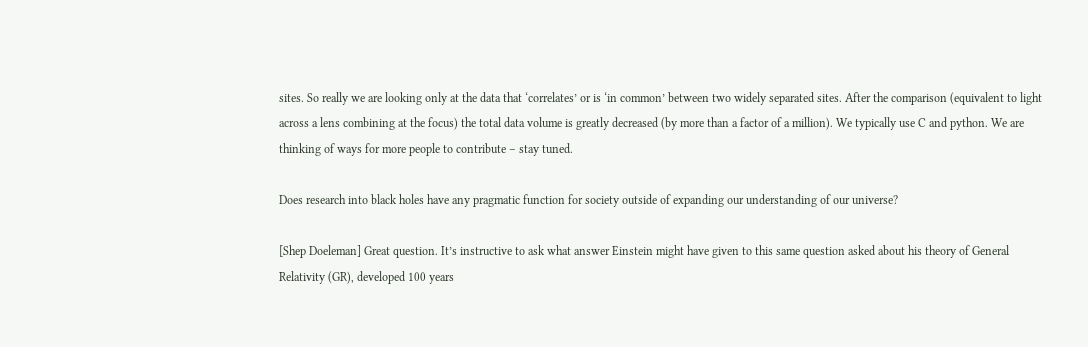sites. So really we are looking only at the data that ‘correlates’ or is ‘in common’ between two widely separated sites. After the comparison (equivalent to light across a lens combining at the focus) the total data volume is greatly decreased (by more than a factor of a million). We typically use C and python. We are thinking of ways for more people to contribute – stay tuned.

Does research into black holes have any pragmatic function for society outside of expanding our understanding of our universe?

[Shep Doeleman] Great question. It’s instructive to ask what answer Einstein might have given to this same question asked about his theory of General Relativity (GR), developed 100 years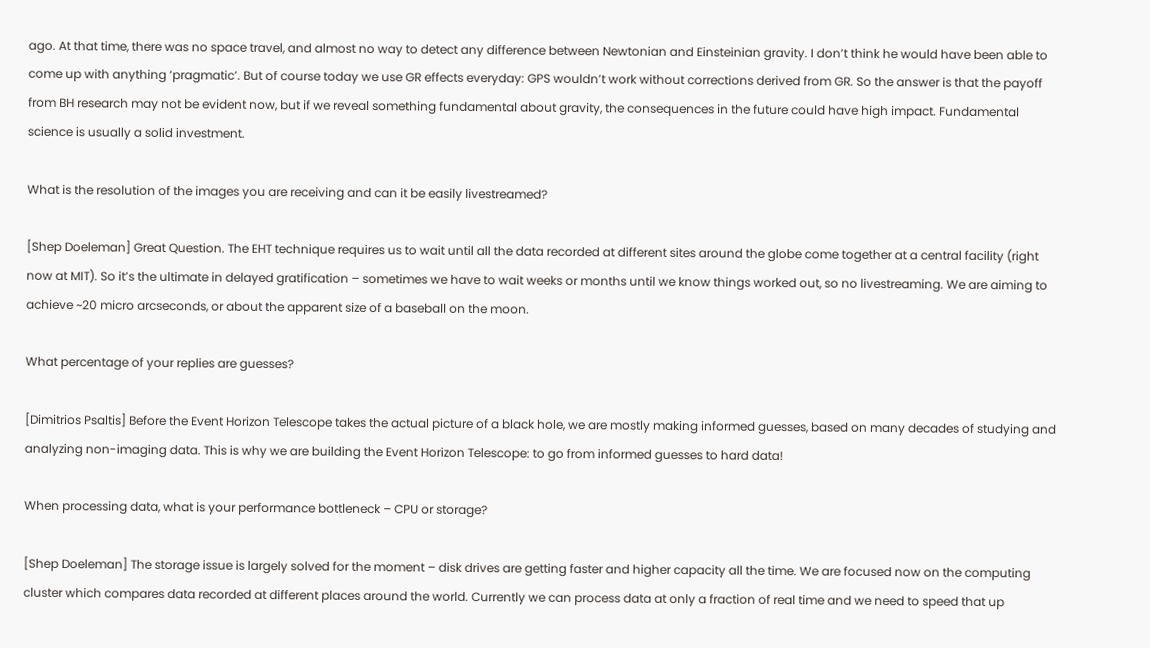ago. At that time, there was no space travel, and almost no way to detect any difference between Newtonian and Einsteinian gravity. I don’t think he would have been able to come up with anything ‘pragmatic’. But of course today we use GR effects everyday: GPS wouldn’t work without corrections derived from GR. So the answer is that the payoff from BH research may not be evident now, but if we reveal something fundamental about gravity, the consequences in the future could have high impact. Fundamental science is usually a solid investment.

What is the resolution of the images you are receiving and can it be easily livestreamed?

[Shep Doeleman] Great Question. The EHT technique requires us to wait until all the data recorded at different sites around the globe come together at a central facility (right now at MIT). So it’s the ultimate in delayed gratification – sometimes we have to wait weeks or months until we know things worked out, so no livestreaming. We are aiming to achieve ~20 micro arcseconds, or about the apparent size of a baseball on the moon.

What percentage of your replies are guesses?

[Dimitrios Psaltis] Before the Event Horizon Telescope takes the actual picture of a black hole, we are mostly making informed guesses, based on many decades of studying and analyzing non-imaging data. This is why we are building the Event Horizon Telescope: to go from informed guesses to hard data!

When processing data, what is your performance bottleneck – CPU or storage?

[Shep Doeleman] The storage issue is largely solved for the moment – disk drives are getting faster and higher capacity all the time. We are focused now on the computing cluster which compares data recorded at different places around the world. Currently we can process data at only a fraction of real time and we need to speed that up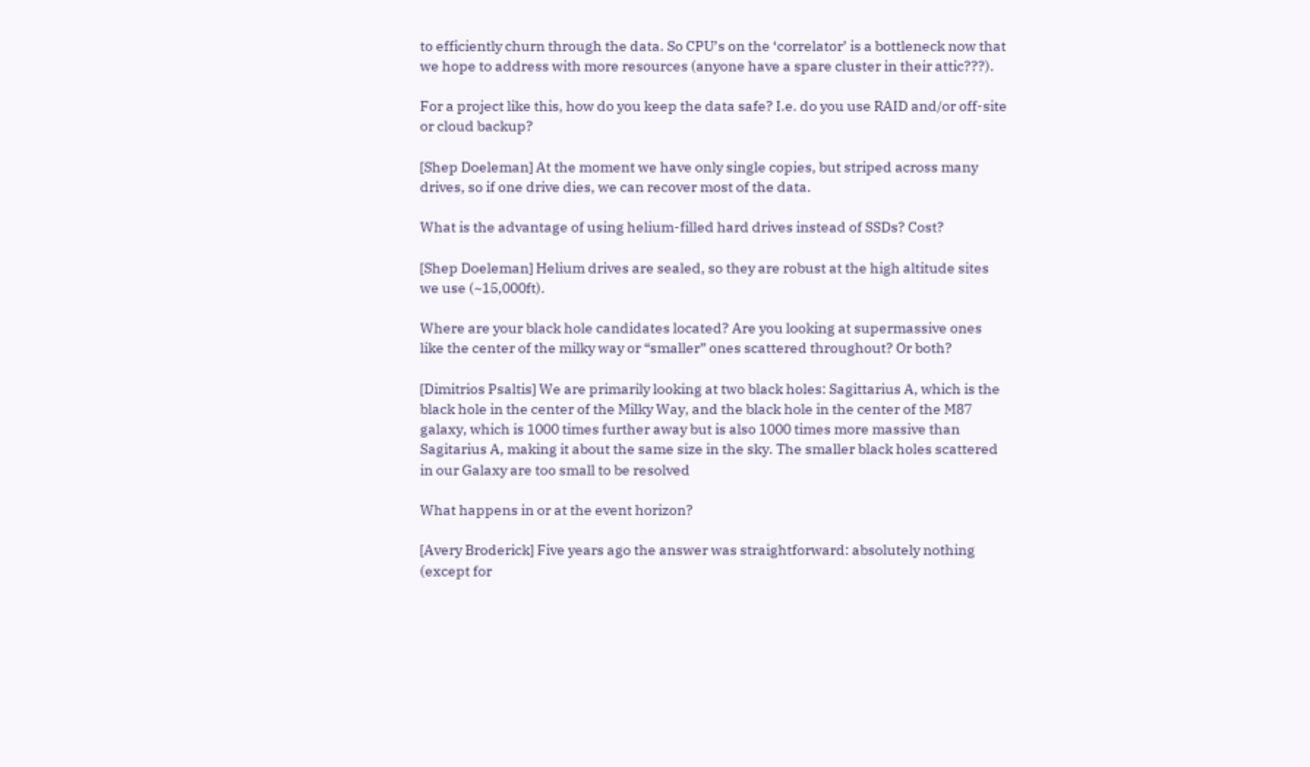to efficiently churn through the data. So CPU’s on the ‘correlator’ is a bottleneck now that we hope to address with more resources (anyone have a spare cluster in their attic???).

For a project like this, how do you keep the data safe? I.e. do you use RAID and/or off-site or cloud backup?

[Shep Doeleman] At the moment we have only single copies, but striped across many drives, so if one drive dies, we can recover most of the data.

What is the advantage of using helium-filled hard drives instead of SSDs? Cost?

[Shep Doeleman] Helium drives are sealed, so they are robust at the high altitude sites we use (~15,000ft).

Where are your black hole candidates located? Are you looking at supermassive ones like the center of the milky way or “smaller” ones scattered throughout? Or both?

[Dimitrios Psaltis] We are primarily looking at two black holes: Sagittarius A, which is the black hole in the center of the Milky Way, and the black hole in the center of the M87 galaxy, which is 1000 times further away but is also 1000 times more massive than Sagitarius A, making it about the same size in the sky. The smaller black holes scattered in our Galaxy are too small to be resolved

What happens in or at the event horizon?

[Avery Broderick] Five years ago the answer was straightforward: absolutely nothing (except for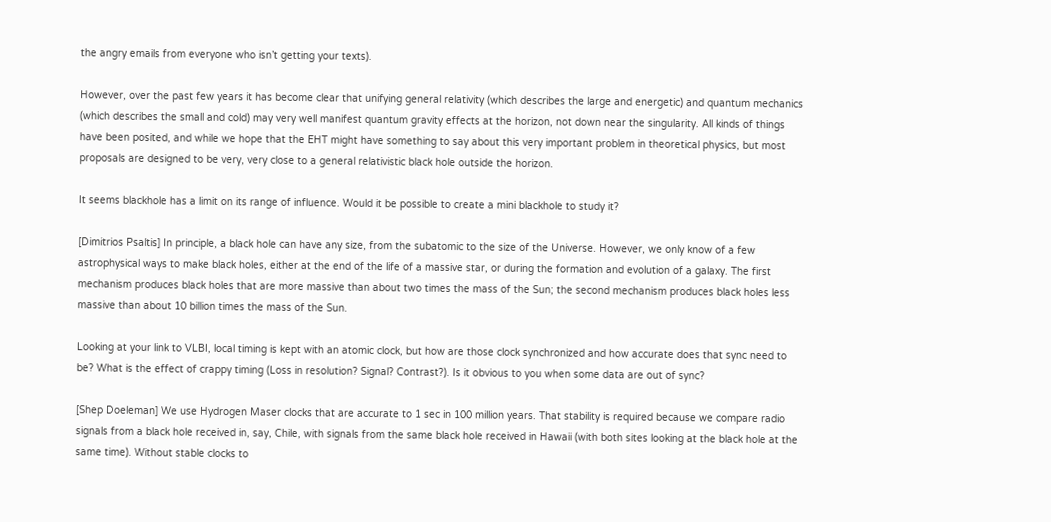the angry emails from everyone who isn’t getting your texts).

However, over the past few years it has become clear that unifying general relativity (which describes the large and energetic) and quantum mechanics (which describes the small and cold) may very well manifest quantum gravity effects at the horizon, not down near the singularity. All kinds of things have been posited, and while we hope that the EHT might have something to say about this very important problem in theoretical physics, but most proposals are designed to be very, very close to a general relativistic black hole outside the horizon.

It seems blackhole has a limit on its range of influence. Would it be possible to create a mini blackhole to study it?

[Dimitrios Psaltis] In principle, a black hole can have any size, from the subatomic to the size of the Universe. However, we only know of a few astrophysical ways to make black holes, either at the end of the life of a massive star, or during the formation and evolution of a galaxy. The first mechanism produces black holes that are more massive than about two times the mass of the Sun; the second mechanism produces black holes less massive than about 10 billion times the mass of the Sun.

Looking at your link to VLBI, local timing is kept with an atomic clock, but how are those clock synchronized and how accurate does that sync need to be? What is the effect of crappy timing (Loss in resolution? Signal? Contrast?). Is it obvious to you when some data are out of sync?

[Shep Doeleman] We use Hydrogen Maser clocks that are accurate to 1 sec in 100 million years. That stability is required because we compare radio signals from a black hole received in, say, Chile, with signals from the same black hole received in Hawaii (with both sites looking at the black hole at the same time). Without stable clocks to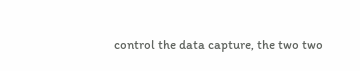control the data capture, the two two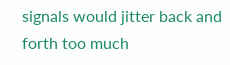signals would jitter back and forth too much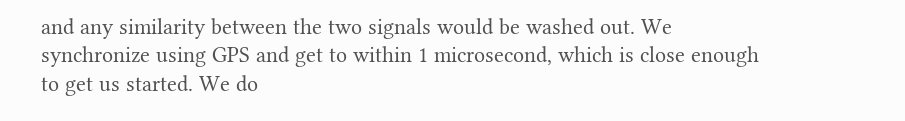and any similarity between the two signals would be washed out. We synchronize using GPS and get to within 1 microsecond, which is close enough to get us started. We do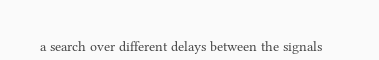a search over different delays between the signals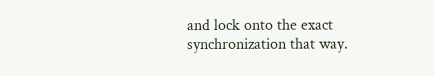and lock onto the exact synchronization that way.